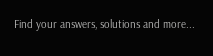Find your answers, solutions and more...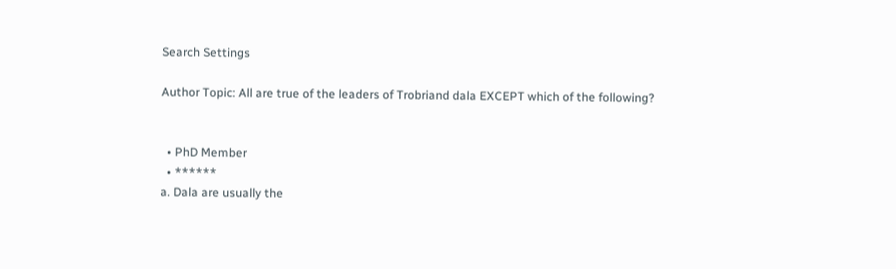Search Settings

Author Topic: All are true of the leaders of Trobriand dala EXCEPT which of the following?


  • PhD Member
  • ******
a. Dala are usually the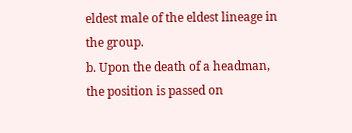eldest male of the eldest lineage in the group.
b. Upon the death of a headman, the position is passed on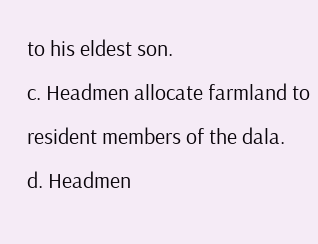to his eldest son.
c. Headmen allocate farmland to resident members of the dala.
d. Headmen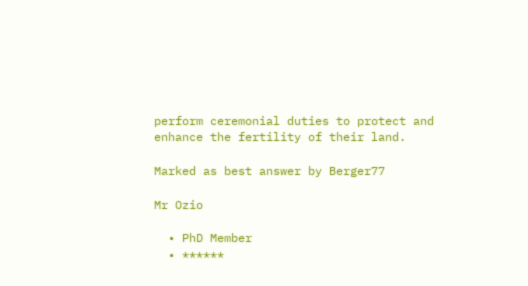perform ceremonial duties to protect and enhance the fertility of their land.

Marked as best answer by Berger77

Mr Ozio

  • PhD Member
  • ******